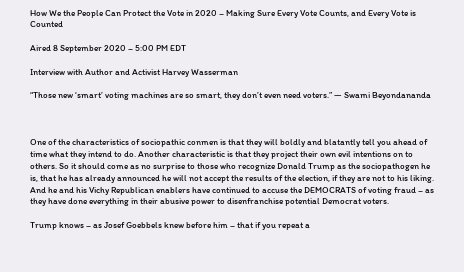How We the People Can Protect the Vote in 2020 – Making Sure Every Vote Counts, and Every Vote is Counted

Aired 8 September 2020 – 5:00 PM EDT

Interview with Author and Activist Harvey Wasserman

“Those new ‘smart’ voting machines are so smart, they don’t even need voters.” — Swami Beyondananda



One of the characteristics of sociopathic conmen is that they will boldly and blatantly tell you ahead of time what they intend to do. Another characteristic is that they project their own evil intentions on to others. So it should come as no surprise to those who recognize Donald Trump as the sociopathogen he is, that he has already announced he will not accept the results of the election, if they are not to his liking. And he and his Vichy Republican enablers have continued to accuse the DEMOCRATS of voting fraud – as they have done everything in their abusive power to disenfranchise potential Democrat voters.

Trump knows – as Josef Goebbels knew before him – that if you repeat a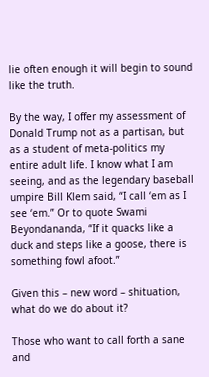lie often enough it will begin to sound like the truth.

By the way, I offer my assessment of Donald Trump not as a partisan, but as a student of meta-politics my entire adult life. I know what I am seeing, and as the legendary baseball umpire Bill Klem said, “I call ‘em as I see ‘em.” Or to quote Swami Beyondananda, “If it quacks like a duck and steps like a goose, there is something fowl afoot.”

Given this – new word – shituation, what do we do about it?

Those who want to call forth a sane and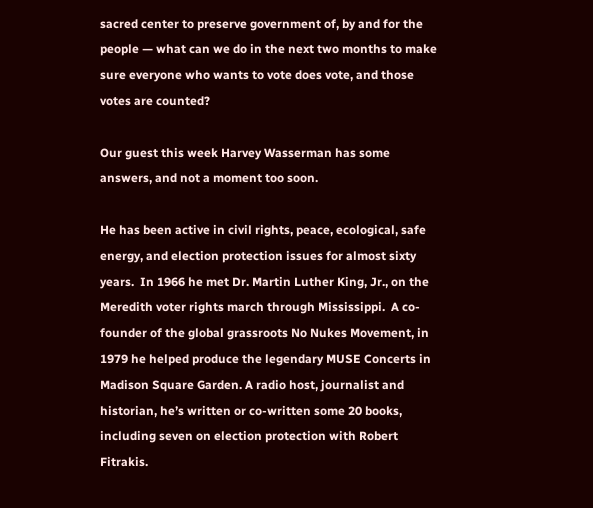sacred center to preserve government of, by and for the people — what can we do in the next two months to make sure everyone who wants to vote does vote, and those votes are counted?

Our guest this week Harvey Wasserman has some answers, and not a moment too soon.

He has been active in civil rights, peace, ecological, safe energy, and election protection issues for almost sixty years.  In 1966 he met Dr. Martin Luther King, Jr., on the Meredith voter rights march through Mississippi.  A co-founder of the global grassroots No Nukes Movement, in 1979 he helped produce the legendary MUSE Concerts in Madison Square Garden. A radio host, journalist and historian, he’s written or co-written some 20 books, including seven on election protection with Robert Fitrakis.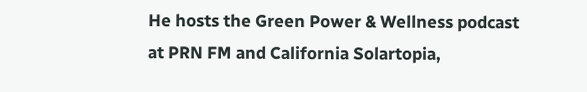He hosts the Green Power & Wellness podcast at PRN FM and California Solartopia,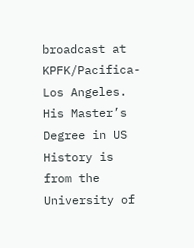broadcast at KPFK/Pacifica-Los Angeles.  His Master’s Degree in US History is from the University of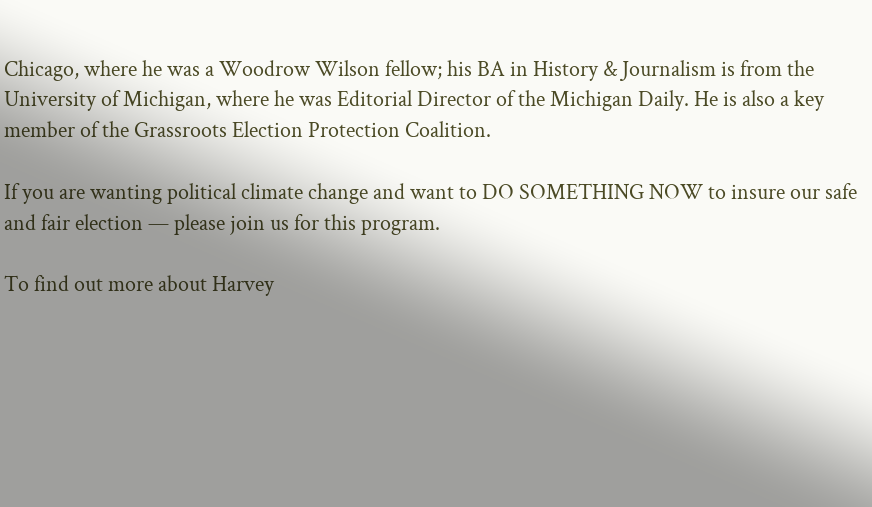Chicago, where he was a Woodrow Wilson fellow; his BA in History & Journalism is from the University of Michigan, where he was Editorial Director of the Michigan Daily. He is also a key member of the Grassroots Election Protection Coalition.

If you are wanting political climate change and want to DO SOMETHING NOW to insure our safe and fair election — please join us for this program.

To find out more about Harvey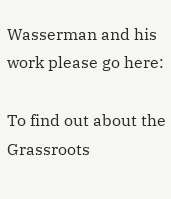Wasserman and his work please go here:

To find out about the Grassroots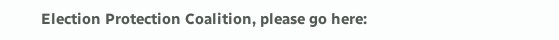Election Protection Coalition, please go here: